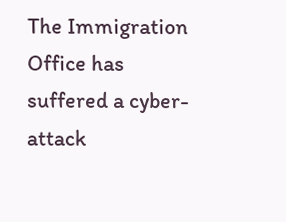The Immigration Office has suffered a cyber-attack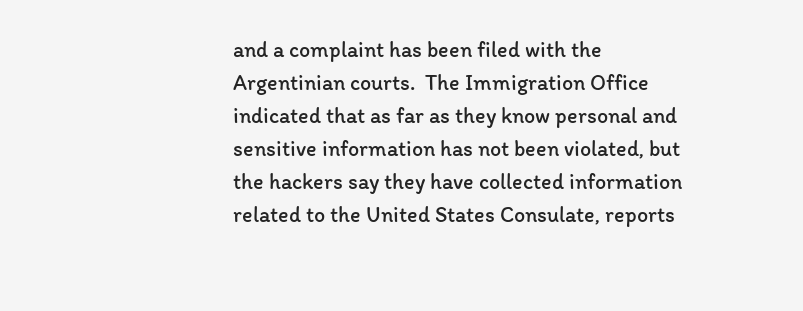and a complaint has been filed with the Argentinian courts.  The Immigration Office indicated that as far as they know personal and sensitive information has not been violated, but the hackers say they have collected information related to the United States Consulate, reports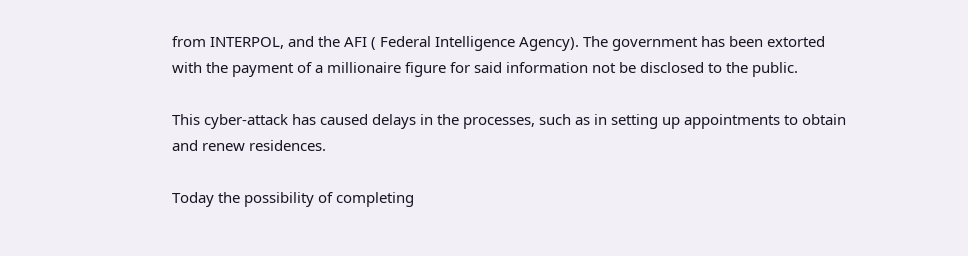from INTERPOL, and the AFI ( Federal Intelligence Agency). The government has been extorted with the payment of a millionaire figure for said information not be disclosed to the public.

This cyber-attack has caused delays in the processes, such as in setting up appointments to obtain and renew residences.

Today the possibility of completing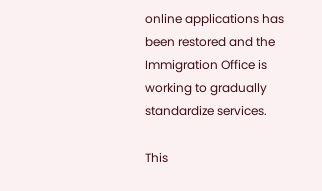online applications has been restored and the Immigration Office is working to gradually standardize services.

This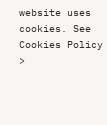website uses cookies. See Cookies Policy    >